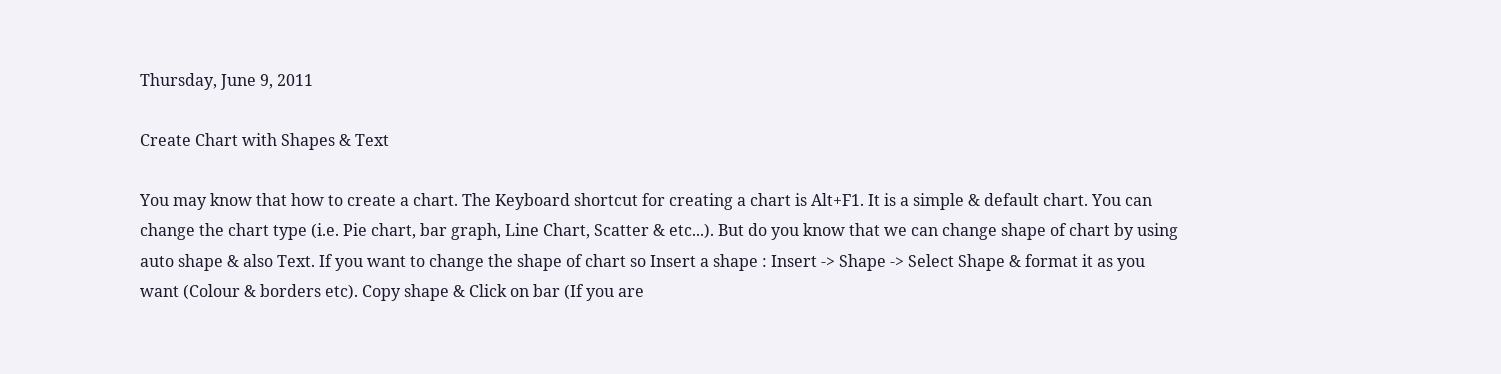Thursday, June 9, 2011

Create Chart with Shapes & Text

You may know that how to create a chart. The Keyboard shortcut for creating a chart is Alt+F1. It is a simple & default chart. You can change the chart type (i.e. Pie chart, bar graph, Line Chart, Scatter & etc...). But do you know that we can change shape of chart by using auto shape & also Text. If you want to change the shape of chart so Insert a shape : Insert -> Shape -> Select Shape & format it as you want (Colour & borders etc). Copy shape & Click on bar (If you are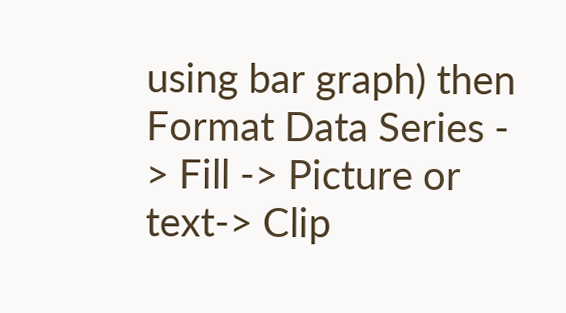using bar graph) then Format Data Series - > Fill -> Picture or text-> Clip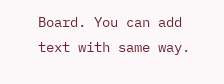Board. You can add text with same way.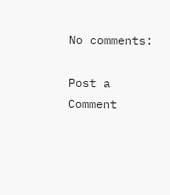No comments:

Post a Comment